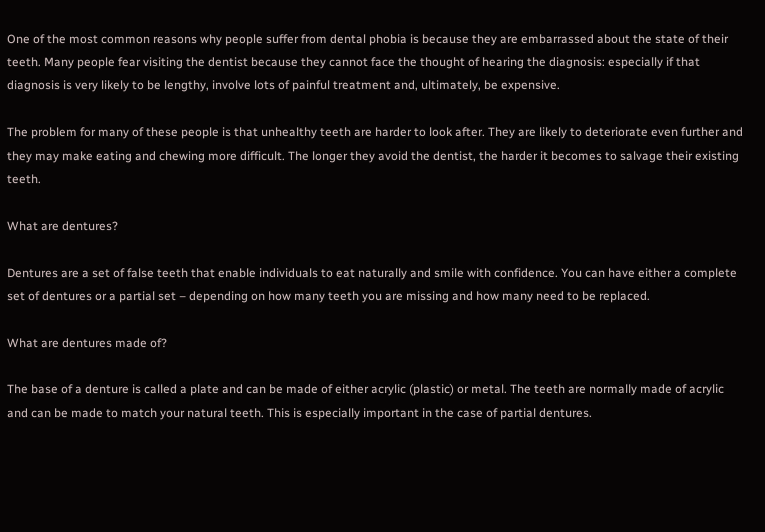One of the most common reasons why people suffer from dental phobia is because they are embarrassed about the state of their teeth. Many people fear visiting the dentist because they cannot face the thought of hearing the diagnosis: especially if that diagnosis is very likely to be lengthy, involve lots of painful treatment and, ultimately, be expensive.

The problem for many of these people is that unhealthy teeth are harder to look after. They are likely to deteriorate even further and they may make eating and chewing more difficult. The longer they avoid the dentist, the harder it becomes to salvage their existing teeth.

What are dentures?

Dentures are a set of false teeth that enable individuals to eat naturally and smile with confidence. You can have either a complete set of dentures or a partial set – depending on how many teeth you are missing and how many need to be replaced.

What are dentures made of?

The base of a denture is called a plate and can be made of either acrylic (plastic) or metal. The teeth are normally made of acrylic and can be made to match your natural teeth. This is especially important in the case of partial dentures.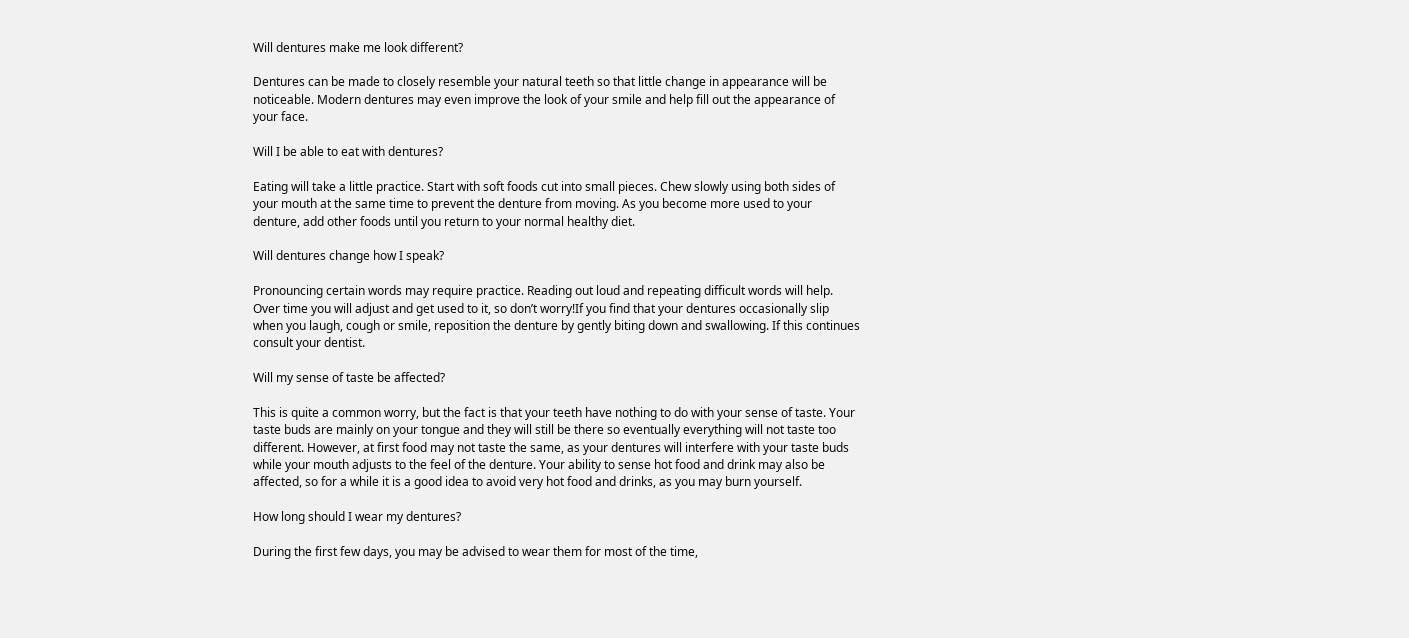Will dentures make me look different?

Dentures can be made to closely resemble your natural teeth so that little change in appearance will be noticeable. Modern dentures may even improve the look of your smile and help fill out the appearance of your face.

Will I be able to eat with dentures?

Eating will take a little practice. Start with soft foods cut into small pieces. Chew slowly using both sides of your mouth at the same time to prevent the denture from moving. As you become more used to your denture, add other foods until you return to your normal healthy diet.

Will dentures change how I speak?

Pronouncing certain words may require practice. Reading out loud and repeating difficult words will help. Over time you will adjust and get used to it, so don’t worry!If you find that your dentures occasionally slip when you laugh, cough or smile, reposition the denture by gently biting down and swallowing. If this continues consult your dentist.

Will my sense of taste be affected?

This is quite a common worry, but the fact is that your teeth have nothing to do with your sense of taste. Your taste buds are mainly on your tongue and they will still be there so eventually everything will not taste too different. However, at first food may not taste the same, as your dentures will interfere with your taste buds while your mouth adjusts to the feel of the denture. Your ability to sense hot food and drink may also be affected, so for a while it is a good idea to avoid very hot food and drinks, as you may burn yourself.

How long should I wear my dentures?

During the first few days, you may be advised to wear them for most of the time,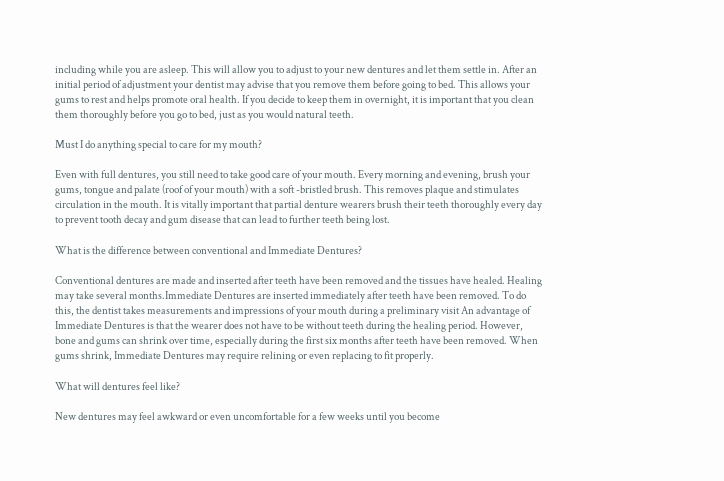including while you are asleep. This will allow you to adjust to your new dentures and let them settle in. After an initial period of adjustment your dentist may advise that you remove them before going to bed. This allows your gums to rest and helps promote oral health. If you decide to keep them in overnight, it is important that you clean them thoroughly before you go to bed, just as you would natural teeth.

Must I do anything special to care for my mouth?

Even with full dentures, you still need to take good care of your mouth. Every morning and evening, brush your gums, tongue and palate (roof of your mouth) with a soft -bristled brush. This removes plaque and stimulates circulation in the mouth. It is vitally important that partial denture wearers brush their teeth thoroughly every day to prevent tooth decay and gum disease that can lead to further teeth being lost.

What is the difference between conventional and Immediate Dentures?

Conventional dentures are made and inserted after teeth have been removed and the tissues have healed. Healing may take several months.Immediate Dentures are inserted immediately after teeth have been removed. To do this, the dentist takes measurements and impressions of your mouth during a preliminary visit An advantage of Immediate Dentures is that the wearer does not have to be without teeth during the healing period. However, bone and gums can shrink over time, especially during the first six months after teeth have been removed. When gums shrink, Immediate Dentures may require relining or even replacing to fit properly.

What will dentures feel like?

New dentures may feel awkward or even uncomfortable for a few weeks until you become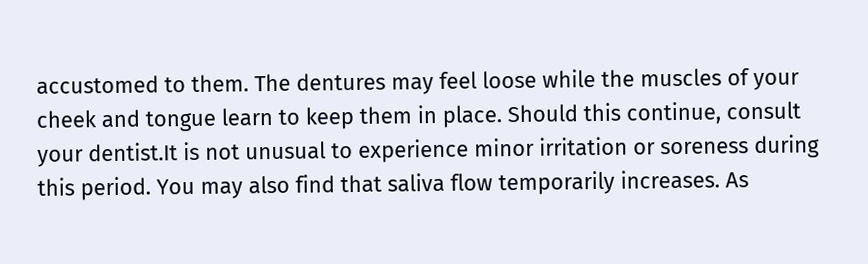accustomed to them. The dentures may feel loose while the muscles of your cheek and tongue learn to keep them in place. Should this continue, consult your dentist.It is not unusual to experience minor irritation or soreness during this period. You may also find that saliva flow temporarily increases. As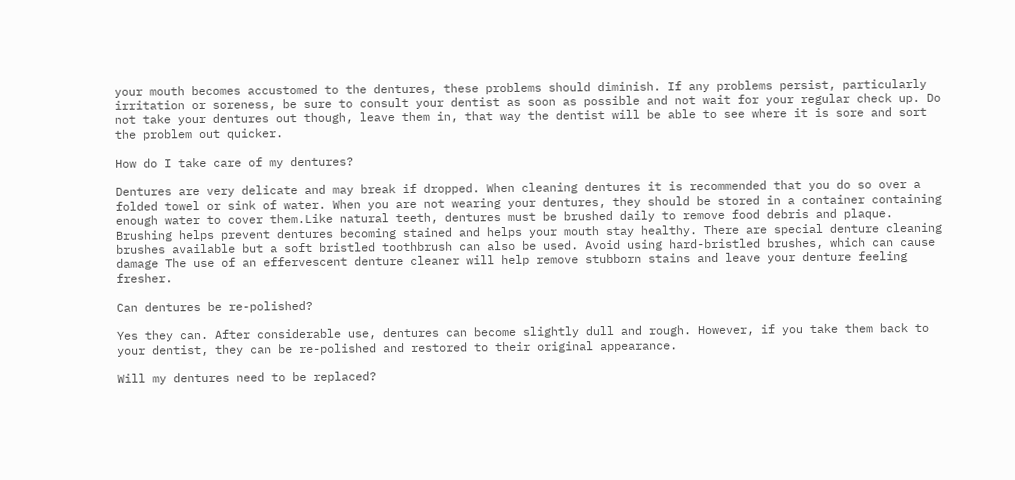your mouth becomes accustomed to the dentures, these problems should diminish. If any problems persist, particularly irritation or soreness, be sure to consult your dentist as soon as possible and not wait for your regular check up. Do not take your dentures out though, leave them in, that way the dentist will be able to see where it is sore and sort the problem out quicker.

How do I take care of my dentures?

Dentures are very delicate and may break if dropped. When cleaning dentures it is recommended that you do so over a folded towel or sink of water. When you are not wearing your dentures, they should be stored in a container containing enough water to cover them.Like natural teeth, dentures must be brushed daily to remove food debris and plaque. Brushing helps prevent dentures becoming stained and helps your mouth stay healthy. There are special denture cleaning brushes available but a soft bristled toothbrush can also be used. Avoid using hard-bristled brushes, which can cause damage The use of an effervescent denture cleaner will help remove stubborn stains and leave your denture feeling fresher.

Can dentures be re-polished?

Yes they can. After considerable use, dentures can become slightly dull and rough. However, if you take them back to your dentist, they can be re-polished and restored to their original appearance.

Will my dentures need to be replaced?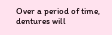Over a period of time, dentures will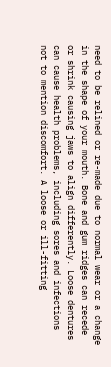need to be relined or re-made due to normal wear or a change in the shape of your mouth. Bone and gum ridges can recede or shrink causing jaws to align differently. Loose dentures can cause health problems, including sores and infections not to mention discomfort. A loose or ill-fitting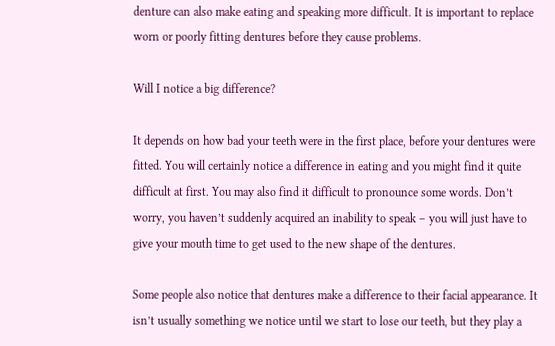denture can also make eating and speaking more difficult. It is important to replace worn or poorly fitting dentures before they cause problems.

Will I notice a big difference?

It depends on how bad your teeth were in the first place, before your dentures were fitted. You will certainly notice a difference in eating and you might find it quite difficult at first. You may also find it difficult to pronounce some words. Don’t worry, you haven’t suddenly acquired an inability to speak – you will just have to give your mouth time to get used to the new shape of the dentures.

Some people also notice that dentures make a difference to their facial appearance. It isn’t usually something we notice until we start to lose our teeth, but they play a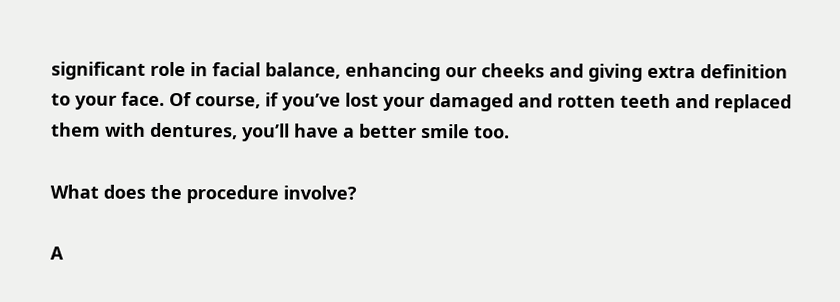significant role in facial balance, enhancing our cheeks and giving extra definition to your face. Of course, if you’ve lost your damaged and rotten teeth and replaced them with dentures, you’ll have a better smile too.

What does the procedure involve?

A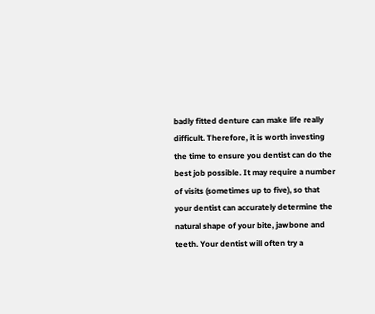badly fitted denture can make life really difficult. Therefore, it is worth investing the time to ensure you dentist can do the best job possible. It may require a number of visits (sometimes up to five), so that your dentist can accurately determine the natural shape of your bite, jawbone and teeth. Your dentist will often try a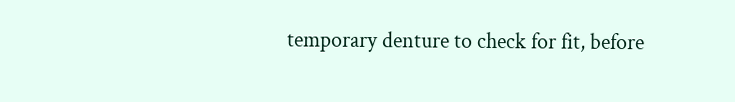temporary denture to check for fit, before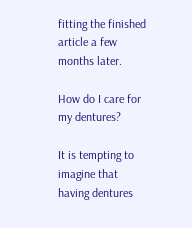fitting the finished article a few months later.

How do I care for my dentures?

It is tempting to imagine that having dentures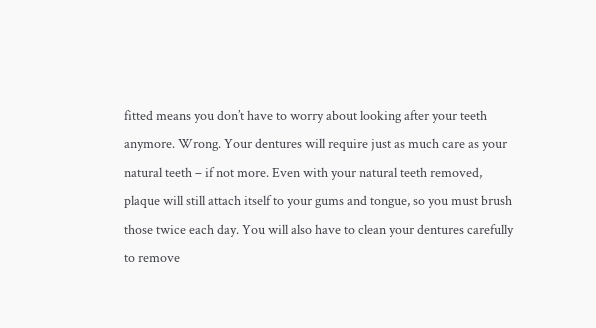fitted means you don’t have to worry about looking after your teeth anymore. Wrong. Your dentures will require just as much care as your natural teeth – if not more. Even with your natural teeth removed, plaque will still attach itself to your gums and tongue, so you must brush those twice each day. You will also have to clean your dentures carefully to remove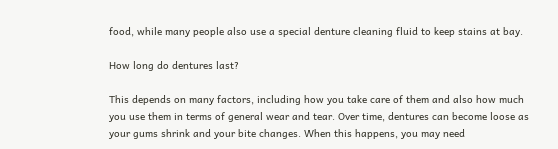food, while many people also use a special denture cleaning fluid to keep stains at bay.

How long do dentures last?

This depends on many factors, including how you take care of them and also how much you use them in terms of general wear and tear. Over time, dentures can become loose as your gums shrink and your bite changes. When this happens, you may need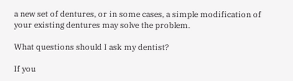a new set of dentures, or in some cases, a simple modification of your existing dentures may solve the problem.

What questions should I ask my dentist?

If you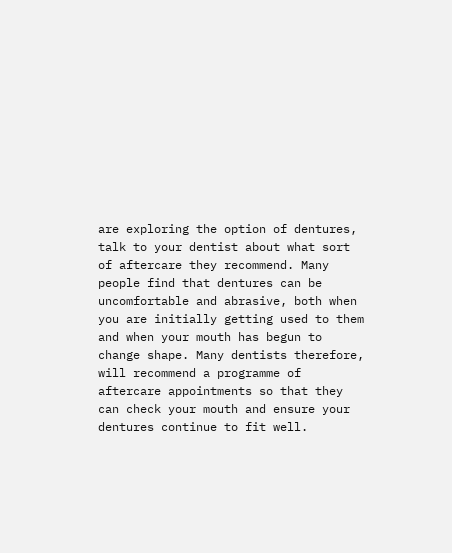are exploring the option of dentures, talk to your dentist about what sort of aftercare they recommend. Many people find that dentures can be uncomfortable and abrasive, both when you are initially getting used to them and when your mouth has begun to change shape. Many dentists therefore, will recommend a programme of aftercare appointments so that they can check your mouth and ensure your dentures continue to fit well.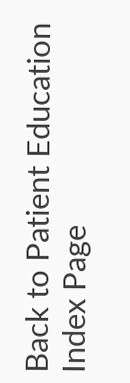Back to Patient Education Index Page